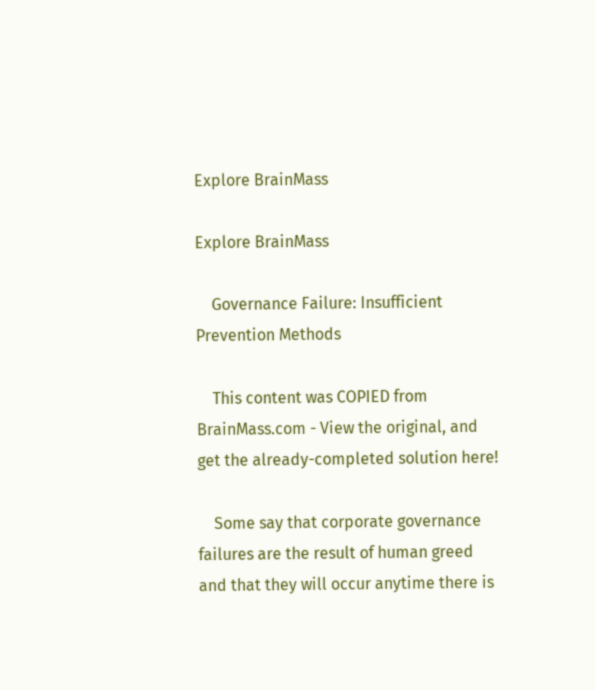Explore BrainMass

Explore BrainMass

    Governance Failure: Insufficient Prevention Methods

    This content was COPIED from BrainMass.com - View the original, and get the already-completed solution here!

    Some say that corporate governance failures are the result of human greed and that they will occur anytime there is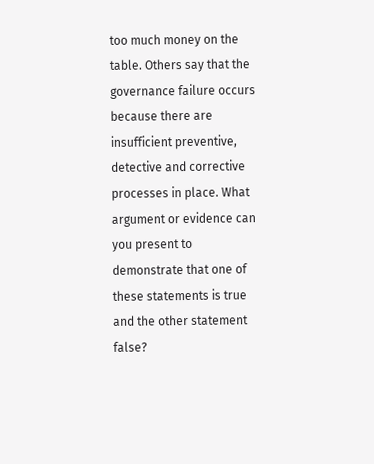too much money on the table. Others say that the governance failure occurs because there are insufficient preventive, detective and corrective processes in place. What argument or evidence can you present to demonstrate that one of these statements is true and the other statement false?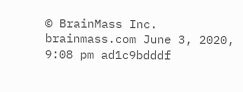© BrainMass Inc. brainmass.com June 3, 2020, 9:08 pm ad1c9bdddf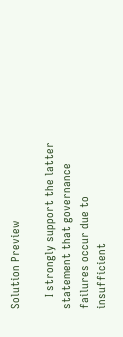Solution Preview

    I strongly support the latter statement that governance failures occur due to insufficient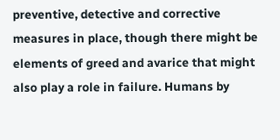preventive, detective and corrective measures in place, though there might be elements of greed and avarice that might also play a role in failure. Humans by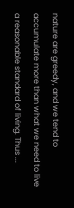nature are greedy, and we tend to accumulate more than what we need to live a reasonable standard of living. Thus ...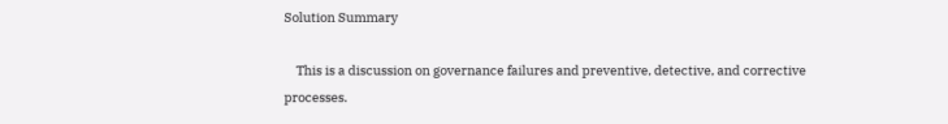Solution Summary

    This is a discussion on governance failures and preventive, detective, and corrective processes.